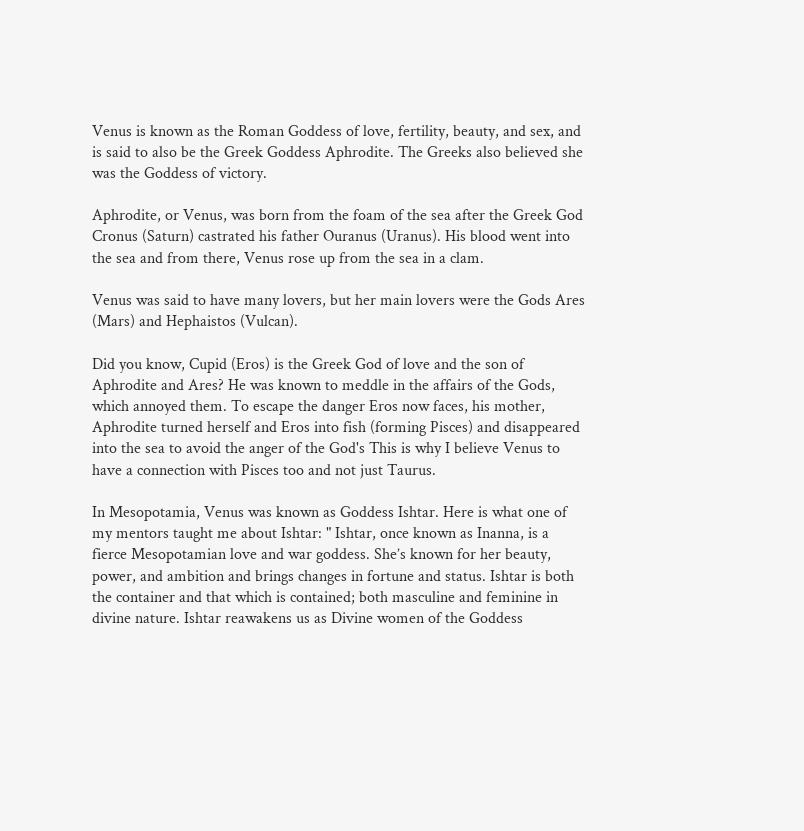Venus is known as the Roman Goddess of love, fertility, beauty, and sex, and is said to also be the Greek Goddess Aphrodite. The Greeks also believed she was the Goddess of victory.

Aphrodite, or Venus, was born from the foam of the sea after the Greek God Cronus (Saturn) castrated his father Ouranus (Uranus). His blood went into the sea and from there, Venus rose up from the sea in a clam.

Venus was said to have many lovers, but her main lovers were the Gods Ares (Mars) and Hephaistos (Vulcan).

Did you know, Cupid (Eros) is the Greek God of love and the son of Aphrodite and Ares? He was known to meddle in the affairs of the Gods, which annoyed them. To escape the danger Eros now faces, his mother, Aphrodite turned herself and Eros into fish (forming Pisces) and disappeared into the sea to avoid the anger of the God's This is why I believe Venus to have a connection with Pisces too and not just Taurus.

In Mesopotamia, Venus was known as Goddess Ishtar. Here is what one of my mentors taught me about Ishtar: " Ishtar, once known as Inanna, is a fierce Mesopotamian love and war goddess. She’s known for her beauty, power, and ambition and brings changes in fortune and status. Ishtar is both the container and that which is contained; both masculine and feminine in divine nature. Ishtar reawakens us as Divine women of the Goddess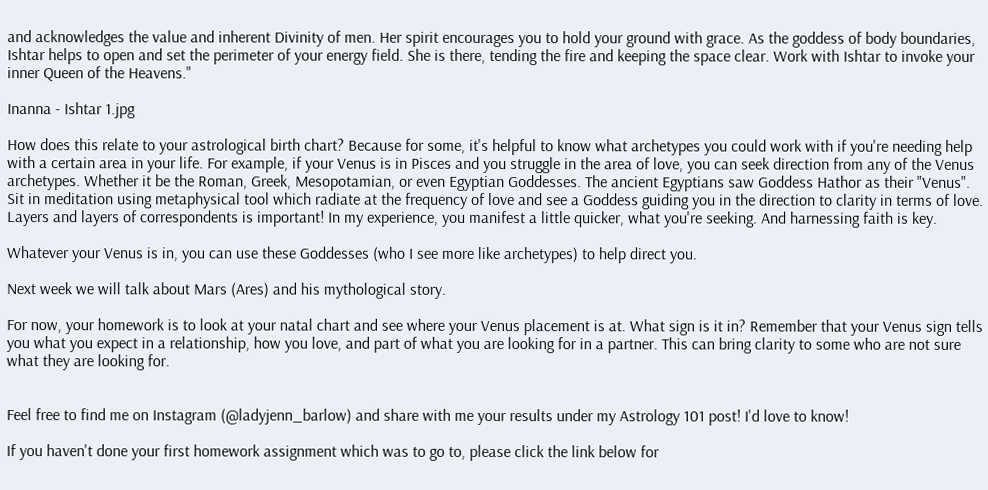and acknowledges the value and inherent Divinity of men. Her spirit encourages you to hold your ground with grace. As the goddess of body boundaries, Ishtar helps to open and set the perimeter of your energy field. She is there, tending the fire and keeping the space clear. Work with Ishtar to invoke your inner Queen of the Heavens."

Inanna - Ishtar 1.jpg

How does this relate to your astrological birth chart? Because for some, it's helpful to know what archetypes you could work with if you're needing help with a certain area in your life. For example, if your Venus is in Pisces and you struggle in the area of love, you can seek direction from any of the Venus archetypes. Whether it be the Roman, Greek, Mesopotamian, or even Egyptian Goddesses. The ancient Egyptians saw Goddess Hathor as their "Venus". Sit in meditation using metaphysical tool which radiate at the frequency of love and see a Goddess guiding you in the direction to clarity in terms of love. Layers and layers of correspondents is important! In my experience, you manifest a little quicker, what you're seeking. And harnessing faith is key.

Whatever your Venus is in, you can use these Goddesses (who I see more like archetypes) to help direct you.

Next week we will talk about Mars (Ares) and his mythological story.

For now, your homework is to look at your natal chart and see where your Venus placement is at. What sign is it in? Remember that your Venus sign tells you what you expect in a relationship, how you love, and part of what you are looking for in a partner. This can bring clarity to some who are not sure what they are looking for.


Feel free to find me on Instagram (@ladyjenn_barlow) and share with me your results under my Astrology 101 post! I'd love to know!

If you haven't done your first homework assignment which was to go to, please click the link below for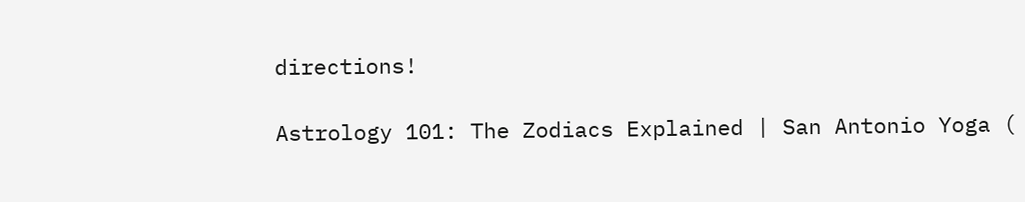directions!

Astrology 101: The Zodiacs Explained | San Antonio Yoga (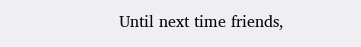Until next time friends,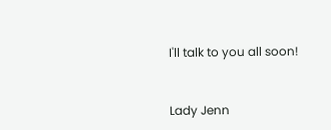I'll talk to you all soon!


Lady Jenn